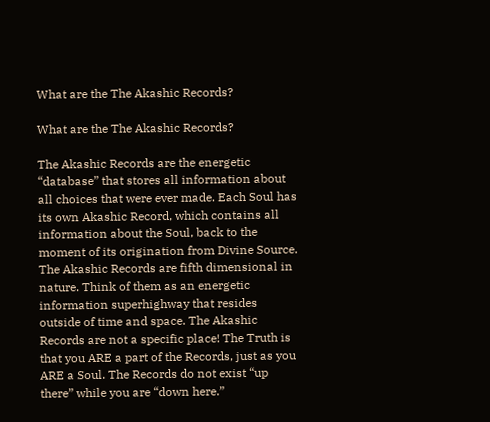What are the The Akashic Records?

What are the The Akashic Records?

The Akashic Records are the energetic “database” that stores all information about all choices that were ever made. Each Soul has its own Akashic Record, which contains all information about the Soul, back to the moment of its origination from Divine Source. The Akashic Records are fifth dimensional in nature. Think of them as an energetic information superhighway that resides outside of time and space. The Akashic Records are not a specific place! The Truth is that you ARE a part of the Records, just as you ARE a Soul. The Records do not exist “up there” while you are “down here.”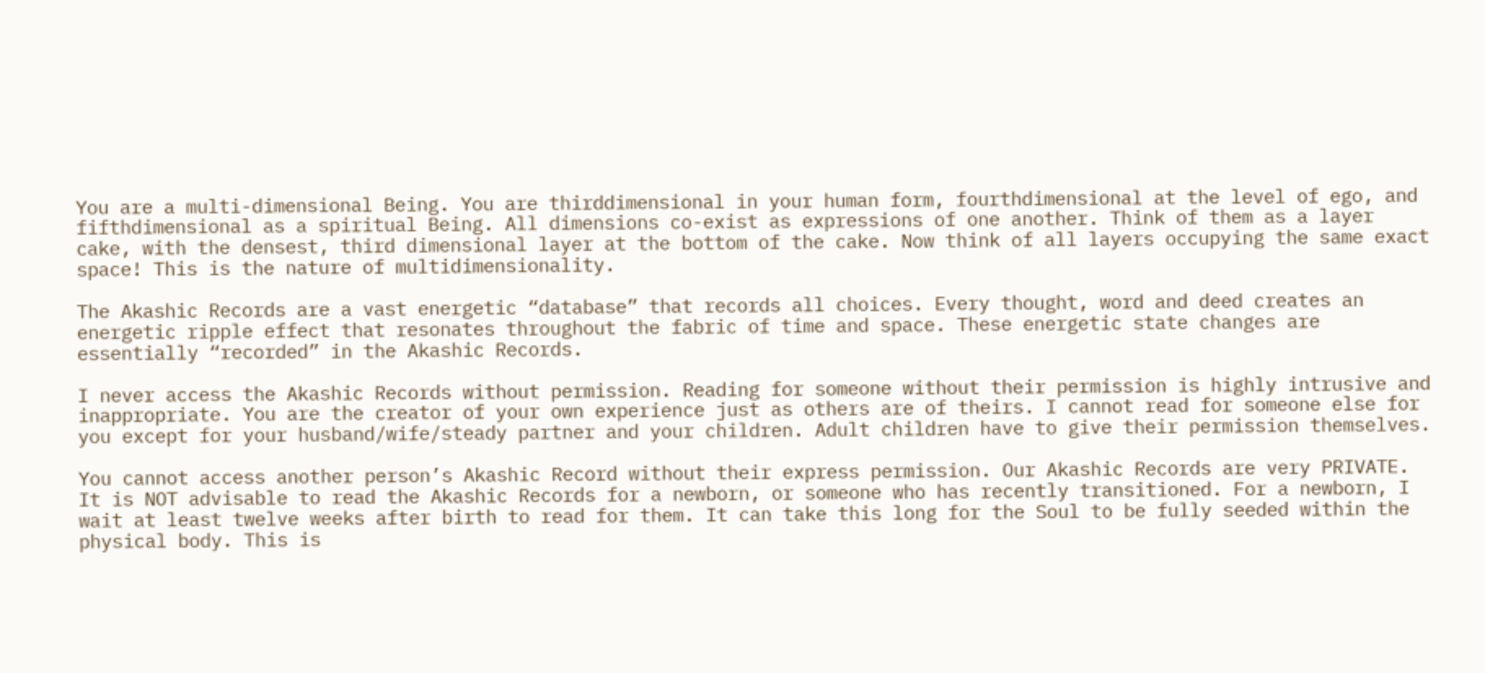You are a multi-dimensional Being. You are thirddimensional in your human form, fourthdimensional at the level of ego, and fifthdimensional as a spiritual Being. All dimensions co-exist as expressions of one another. Think of them as a layer cake, with the densest, third dimensional layer at the bottom of the cake. Now think of all layers occupying the same exact space! This is the nature of multidimensionality.

The Akashic Records are a vast energetic “database” that records all choices. Every thought, word and deed creates an energetic ripple effect that resonates throughout the fabric of time and space. These energetic state changes are essentially “recorded” in the Akashic Records.

I never access the Akashic Records without permission. Reading for someone without their permission is highly intrusive and inappropriate. You are the creator of your own experience just as others are of theirs. I cannot read for someone else for you except for your husband/wife/steady partner and your children. Adult children have to give their permission themselves.

You cannot access another person’s Akashic Record without their express permission. Our Akashic Records are very PRIVATE. It is NOT advisable to read the Akashic Records for a newborn, or someone who has recently transitioned. For a newborn, I wait at least twelve weeks after birth to read for them. It can take this long for the Soul to be fully seeded within the physical body. This is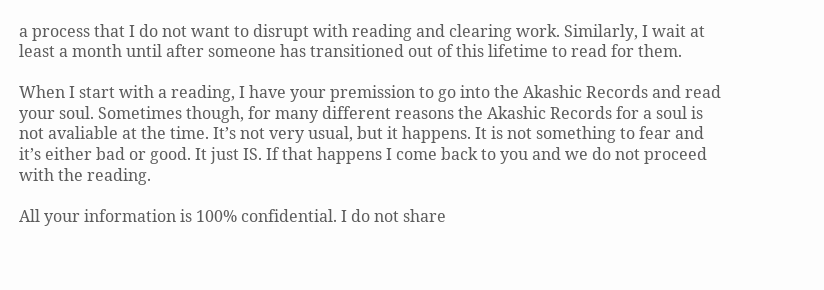a process that I do not want to disrupt with reading and clearing work. Similarly, I wait at least a month until after someone has transitioned out of this lifetime to read for them.

When I start with a reading, I have your premission to go into the Akashic Records and read your soul. Sometimes though, for many different reasons the Akashic Records for a soul is not avaliable at the time. It’s not very usual, but it happens. It is not something to fear and it’s either bad or good. It just IS. If that happens I come back to you and we do not proceed with the reading.

All your information is 100% confidential. I do not share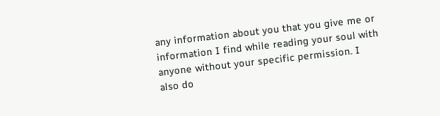any information about you that you give me or information I find while reading your soul with anyone without your specific permission. I also do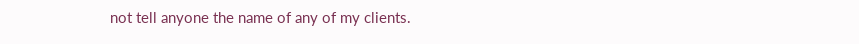not tell anyone the name of any of my clients.